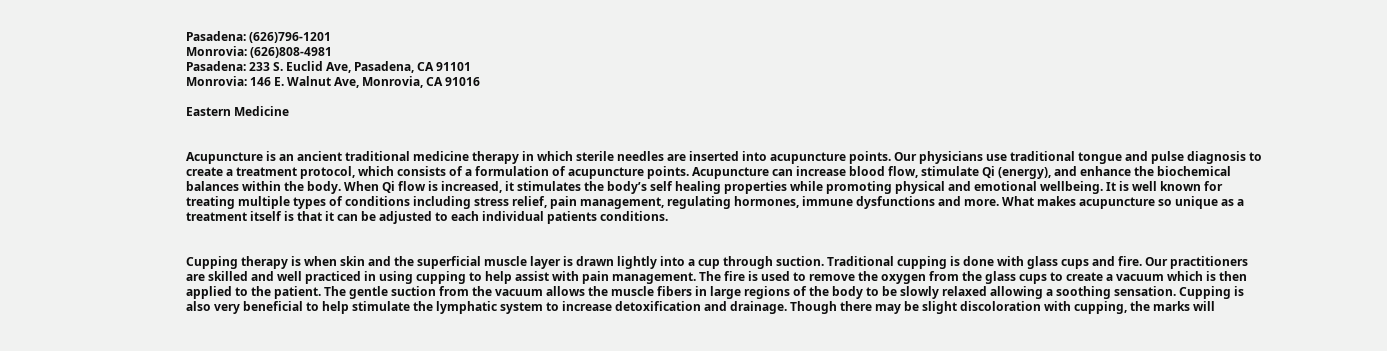Pasadena: (626)796-1201
Monrovia: (626)808-4981
Pasadena: 233 S. Euclid Ave, Pasadena, CA 91101
Monrovia: 146 E. Walnut Ave, Monrovia, CA 91016

Eastern Medicine


Acupuncture is an ancient traditional medicine therapy in which sterile needles are inserted into acupuncture points. Our physicians use traditional tongue and pulse diagnosis to create a treatment protocol, which consists of a formulation of acupuncture points. Acupuncture can increase blood flow, stimulate Qi (energy), and enhance the biochemical balances within the body. When Qi flow is increased, it stimulates the body’s self healing properties while promoting physical and emotional wellbeing. It is well known for treating multiple types of conditions including stress relief, pain management, regulating hormones, immune dysfunctions and more. What makes acupuncture so unique as a treatment itself is that it can be adjusted to each individual patients conditions.


Cupping therapy is when skin and the superficial muscle layer is drawn lightly into a cup through suction. Traditional cupping is done with glass cups and fire. Our practitioners are skilled and well practiced in using cupping to help assist with pain management. The fire is used to remove the oxygen from the glass cups to create a vacuum which is then applied to the patient. The gentle suction from the vacuum allows the muscle fibers in large regions of the body to be slowly relaxed allowing a soothing sensation. Cupping is also very beneficial to help stimulate the lymphatic system to increase detoxification and drainage. Though there may be slight discoloration with cupping, the marks will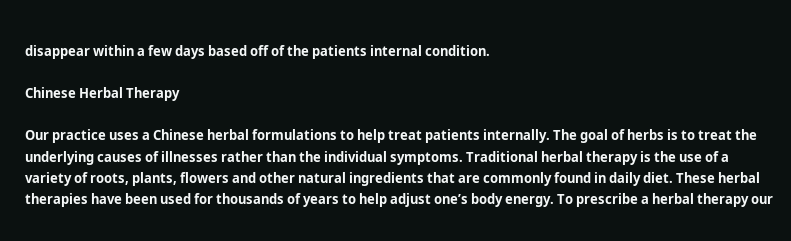disappear within a few days based off of the patients internal condition.

Chinese Herbal Therapy

Our practice uses a Chinese herbal formulations to help treat patients internally. The goal of herbs is to treat the underlying causes of illnesses rather than the individual symptoms. Traditional herbal therapy is the use of a variety of roots, plants, flowers and other natural ingredients that are commonly found in daily diet. These herbal therapies have been used for thousands of years to help adjust one’s body energy. To prescribe a herbal therapy our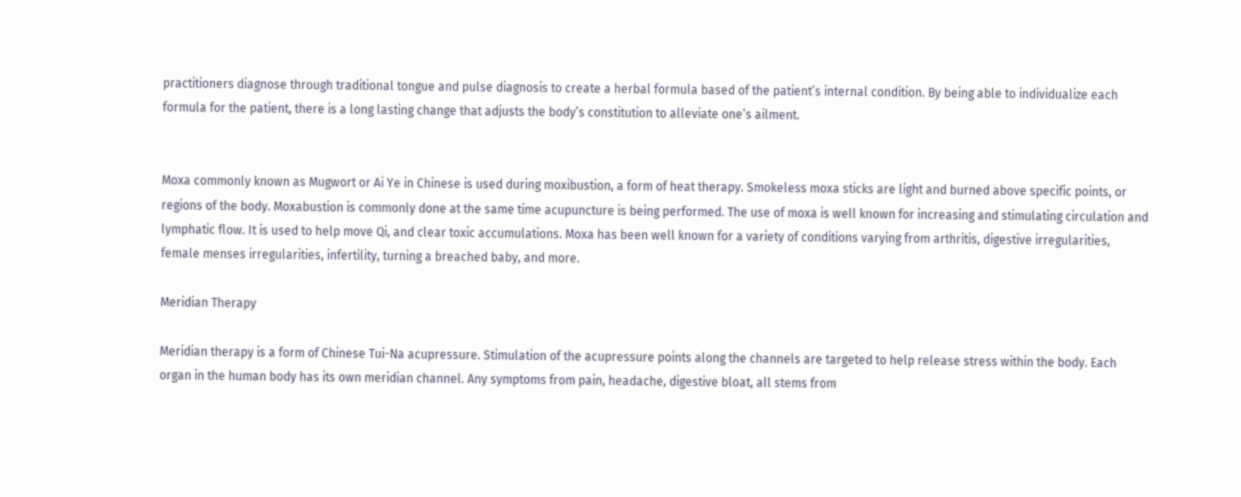practitioners diagnose through traditional tongue and pulse diagnosis to create a herbal formula based of the patient’s internal condition. By being able to individualize each formula for the patient, there is a long lasting change that adjusts the body’s constitution to alleviate one’s ailment.


Moxa commonly known as Mugwort or Ai Ye in Chinese is used during moxibustion, a form of heat therapy. Smokeless moxa sticks are light and burned above specific points, or regions of the body. Moxabustion is commonly done at the same time acupuncture is being performed. The use of moxa is well known for increasing and stimulating circulation and lymphatic flow. It is used to help move Qi, and clear toxic accumulations. Moxa has been well known for a variety of conditions varying from arthritis, digestive irregularities, female menses irregularities, infertility, turning a breached baby, and more.

Meridian Therapy

Meridian therapy is a form of Chinese Tui-Na acupressure. Stimulation of the acupressure points along the channels are targeted to help release stress within the body. Each organ in the human body has its own meridian channel. Any symptoms from pain, headache, digestive bloat, all stems from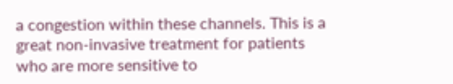a congestion within these channels. This is a great non-invasive treatment for patients who are more sensitive to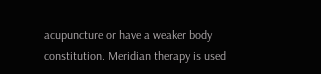acupuncture or have a weaker body constitution. Meridian therapy is used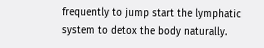frequently to jump start the lymphatic system to detox the body naturally.